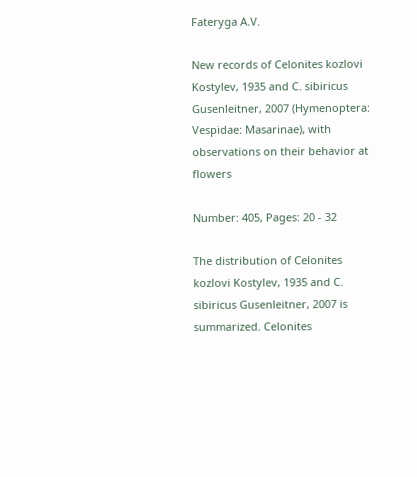Fateryga A.V.

New records of Celonites kozlovi Kostylev, 1935 and C. sibiricus Gusenleitner, 2007 (Hymenoptera: Vespidae: Masarinae), with observations on their behavior at flowers

Number: 405, Pages: 20 - 32

The distribution of Celonites kozlovi Kostylev, 1935 and C. sibiricus Gusenleitner, 2007 is summarized. Celonites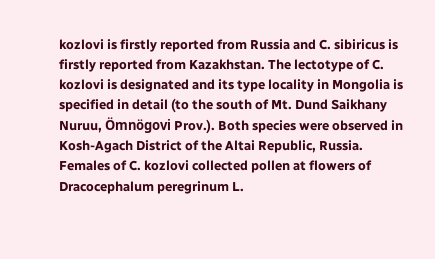kozlovi is firstly reported from Russia and C. sibiricus is firstly reported from Kazakhstan. The lectotype of C. kozlovi is designated and its type locality in Mongolia is specified in detail (to the south of Mt. Dund Saikhany Nuruu, Ömnögovi Prov.). Both species were observed in Kosh-Agach District of the Altai Republic, Russia. Females of C. kozlovi collected pollen at flowers of Dracocephalum peregrinum L.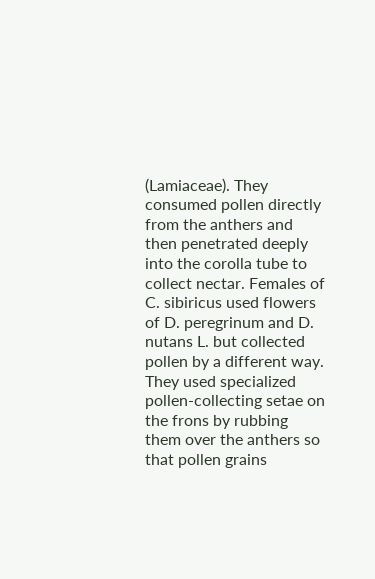(Lamiaceae). They consumed pollen directly from the anthers and then penetrated deeply into the corolla tube to collect nectar. Females of C. sibiricus used flowers of D. peregrinum and D. nutans L. but collected pollen by a different way. They used specialized pollen-collecting setae on the frons by rubbing them over the anthers so that pollen grains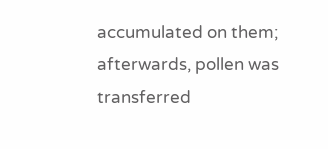accumulated on them; afterwards, pollen was transferred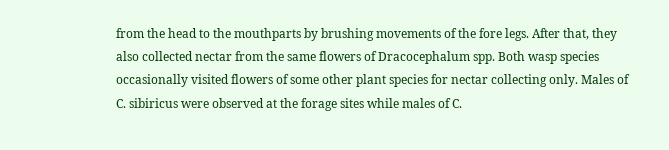from the head to the mouthparts by brushing movements of the fore legs. After that, they also collected nectar from the same flowers of Dracocephalum spp. Both wasp species occasionally visited flowers of some other plant species for nectar collecting only. Males of C. sibiricus were observed at the forage sites while males of C.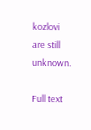kozlovi are still unknown.

Full text